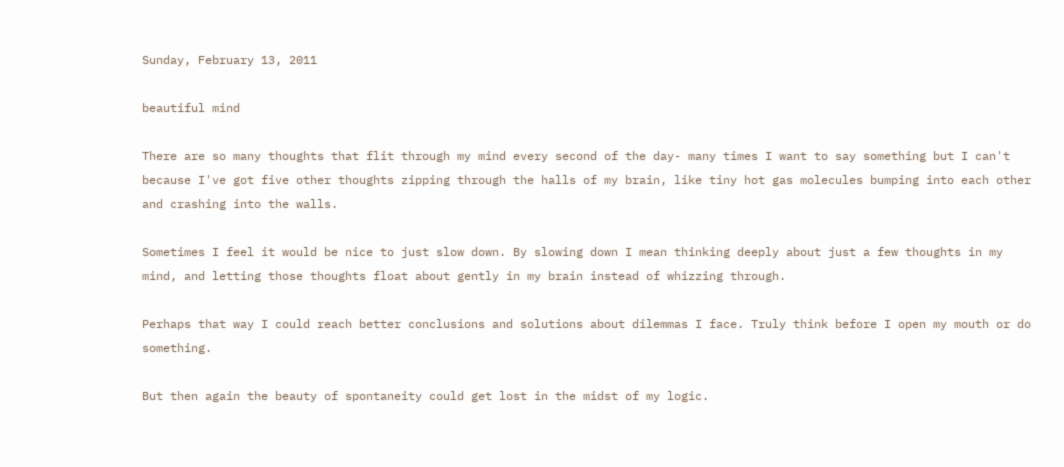Sunday, February 13, 2011

beautiful mind

There are so many thoughts that flit through my mind every second of the day- many times I want to say something but I can't because I've got five other thoughts zipping through the halls of my brain, like tiny hot gas molecules bumping into each other and crashing into the walls.

Sometimes I feel it would be nice to just slow down. By slowing down I mean thinking deeply about just a few thoughts in my mind, and letting those thoughts float about gently in my brain instead of whizzing through.

Perhaps that way I could reach better conclusions and solutions about dilemmas I face. Truly think before I open my mouth or do something.

But then again the beauty of spontaneity could get lost in the midst of my logic.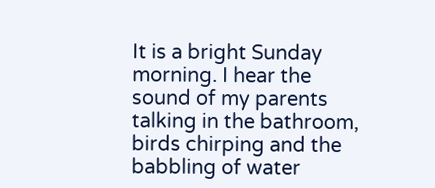It is a bright Sunday morning. I hear the sound of my parents talking in the bathroom, birds chirping and the babbling of water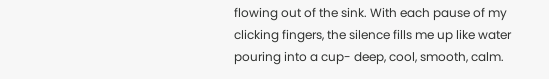flowing out of the sink. With each pause of my clicking fingers, the silence fills me up like water pouring into a cup- deep, cool, smooth, calm.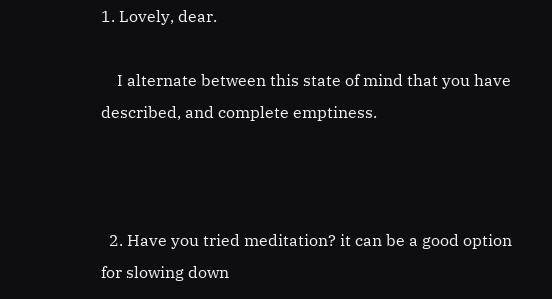1. Lovely, dear.

    I alternate between this state of mind that you have described, and complete emptiness.



  2. Have you tried meditation? it can be a good option for slowing down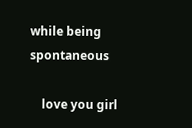while being spontaneous

    love you girl